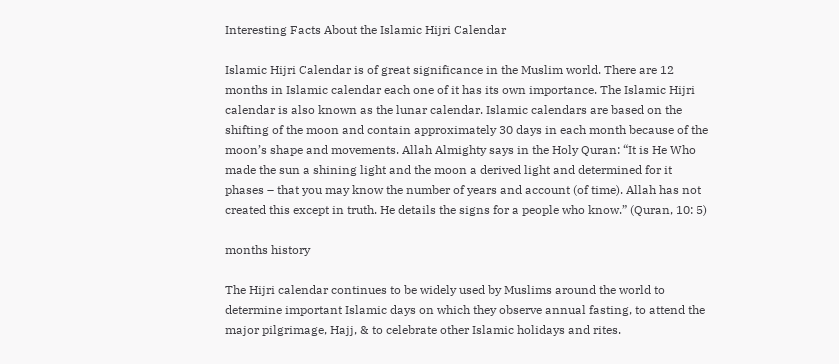Interesting Facts About the Islamic Hijri Calendar

Islamic Hijri Calendar is of great significance in the Muslim world. There are 12 months in Islamic calendar each one of it has its own importance. The Islamic Hijri calendar is also known as the lunar calendar. Islamic calendars are based on the shifting of the moon and contain approximately 30 days in each month because of the moon’s shape and movements. Allah Almighty says in the Holy Quran: “It is He Who made the sun a shining light and the moon a derived light and determined for it phases – that you may know the number of years and account (of time). Allah has not created this except in truth. He details the signs for a people who know.” (Quran, 10: 5)

months history

The Hijri calendar continues to be widely used by Muslims around the world to determine important Islamic days on which they observe annual fasting, to attend the major pilgrimage, Hajj, & to celebrate other Islamic holidays and rites.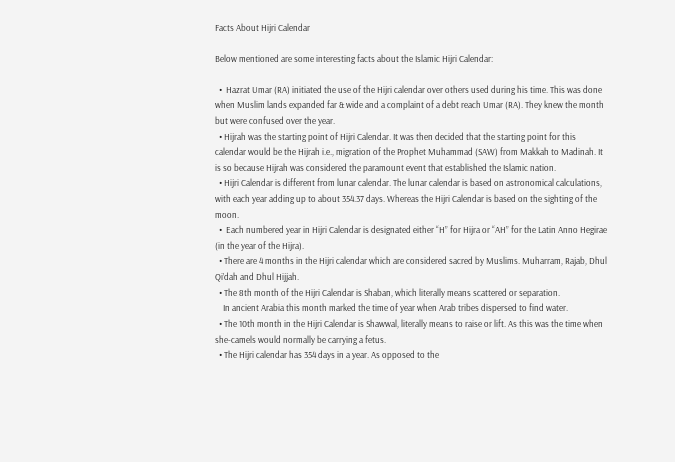Facts About Hijri Calendar

Below mentioned are some interesting facts about the Islamic Hijri Calendar:

  •  Hazrat Umar (RA) initiated the use of the Hijri calendar over others used during his time. This was done when Muslim lands expanded far & wide and a complaint of a debt reach Umar (RA). They knew the month but were confused over the year.
  • Hijrah was the starting point of Hijri Calendar. It was then decided that the starting point for this calendar would be the Hijrah i.e., migration of the Prophet Muhammad (SAW) from Makkah to Madinah. It is so because Hijrah was considered the paramount event that established the Islamic nation.
  • Hijri Calendar is different from lunar calendar. The lunar calendar is based on astronomical calculations, with each year adding up to about 354.37 days. Whereas the Hijri Calendar is based on the sighting of the moon.
  •  Each numbered year in Hijri Calendar is designated either “H” for Hijra or “AH” for the Latin Anno Hegirae (in the year of the Hijra).
  • There are 4 months in the Hijri calendar which are considered sacred by Muslims. Muharram, Rajab, Dhul Qi’dah and Dhul Hijjah.
  • The 8th month of the Hijri Calendar is Shaban, which literally means scattered or separation.
    In ancient Arabia this month marked the time of year when Arab tribes dispersed to find water.
  • The 10th month in the Hijri Calendar is Shawwal, literally means to raise or lift. As this was the time when she-camels would normally be carrying a fetus.
  • The Hijri calendar has 354 days in a year. As opposed to the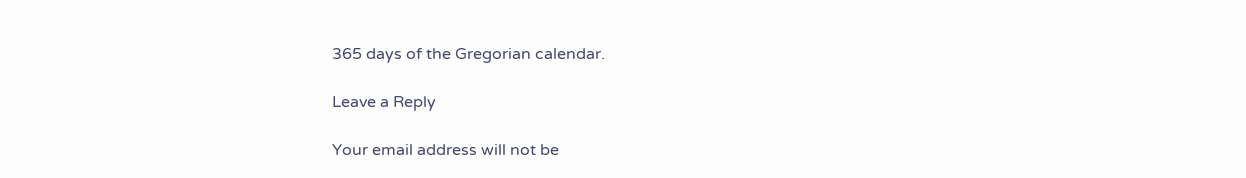365 days of the Gregorian calendar.

Leave a Reply

Your email address will not be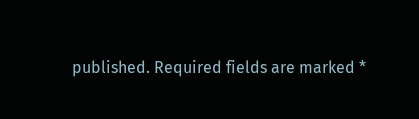published. Required fields are marked *